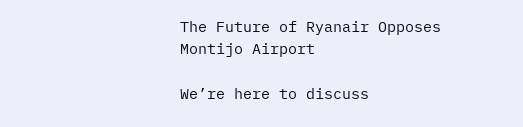The Future of Ryanair Opposes Montijo Airport

We’re here to discuss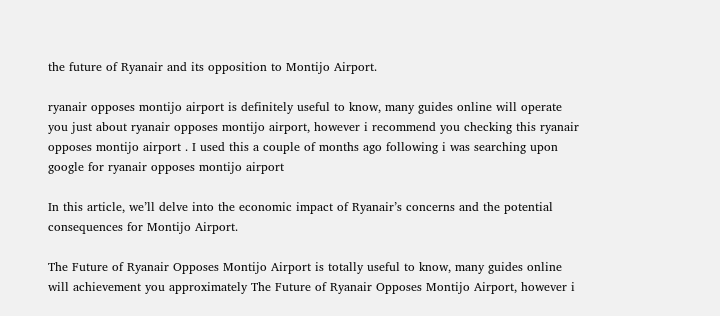the future of Ryanair and its opposition to Montijo Airport.

ryanair opposes montijo airport is definitely useful to know, many guides online will operate you just about ryanair opposes montijo airport, however i recommend you checking this ryanair opposes montijo airport . I used this a couple of months ago following i was searching upon google for ryanair opposes montijo airport

In this article, we’ll delve into the economic impact of Ryanair’s concerns and the potential consequences for Montijo Airport.

The Future of Ryanair Opposes Montijo Airport is totally useful to know, many guides online will achievement you approximately The Future of Ryanair Opposes Montijo Airport, however i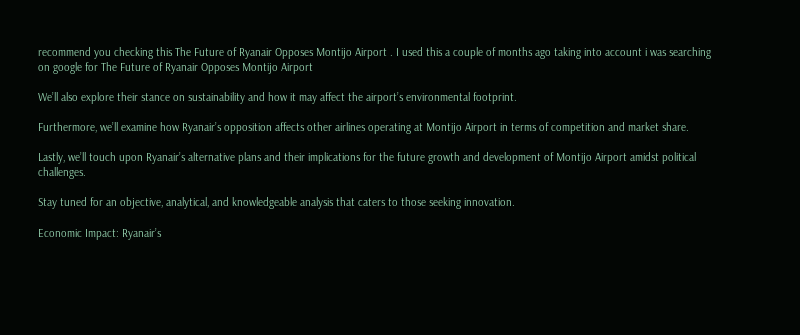recommend you checking this The Future of Ryanair Opposes Montijo Airport . I used this a couple of months ago taking into account i was searching on google for The Future of Ryanair Opposes Montijo Airport

We’ll also explore their stance on sustainability and how it may affect the airport’s environmental footprint.

Furthermore, we’ll examine how Ryanair’s opposition affects other airlines operating at Montijo Airport in terms of competition and market share.

Lastly, we’ll touch upon Ryanair’s alternative plans and their implications for the future growth and development of Montijo Airport amidst political challenges.

Stay tuned for an objective, analytical, and knowledgeable analysis that caters to those seeking innovation.

Economic Impact: Ryanair’s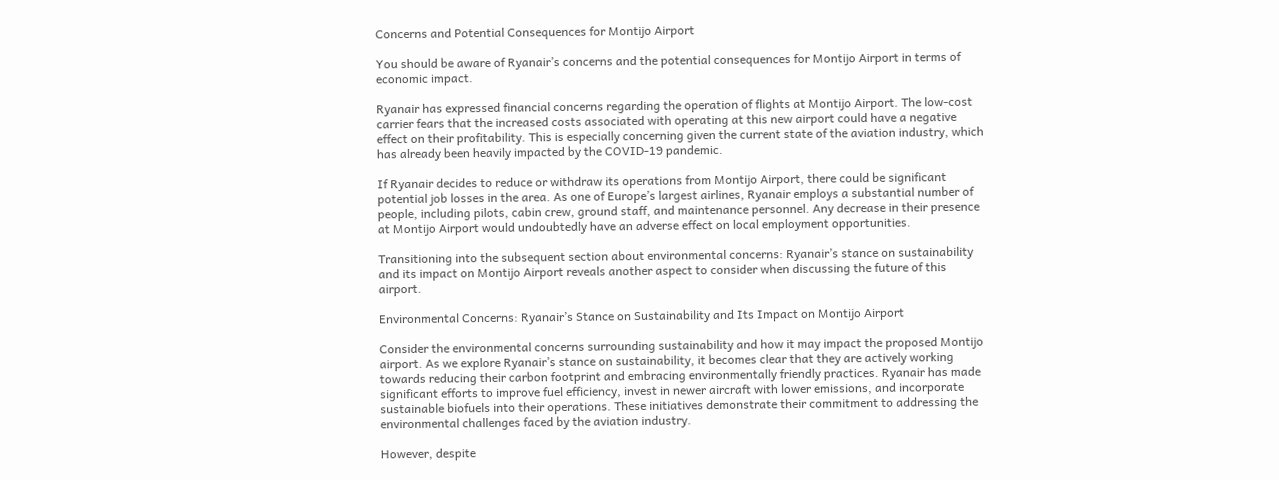Concerns and Potential Consequences for Montijo Airport

You should be aware of Ryanair’s concerns and the potential consequences for Montijo Airport in terms of economic impact.

Ryanair has expressed financial concerns regarding the operation of flights at Montijo Airport. The low-cost carrier fears that the increased costs associated with operating at this new airport could have a negative effect on their profitability. This is especially concerning given the current state of the aviation industry, which has already been heavily impacted by the COVID-19 pandemic.

If Ryanair decides to reduce or withdraw its operations from Montijo Airport, there could be significant potential job losses in the area. As one of Europe’s largest airlines, Ryanair employs a substantial number of people, including pilots, cabin crew, ground staff, and maintenance personnel. Any decrease in their presence at Montijo Airport would undoubtedly have an adverse effect on local employment opportunities.

Transitioning into the subsequent section about environmental concerns: Ryanair’s stance on sustainability and its impact on Montijo Airport reveals another aspect to consider when discussing the future of this airport.

Environmental Concerns: Ryanair’s Stance on Sustainability and Its Impact on Montijo Airport

Consider the environmental concerns surrounding sustainability and how it may impact the proposed Montijo airport. As we explore Ryanair’s stance on sustainability, it becomes clear that they are actively working towards reducing their carbon footprint and embracing environmentally friendly practices. Ryanair has made significant efforts to improve fuel efficiency, invest in newer aircraft with lower emissions, and incorporate sustainable biofuels into their operations. These initiatives demonstrate their commitment to addressing the environmental challenges faced by the aviation industry.

However, despite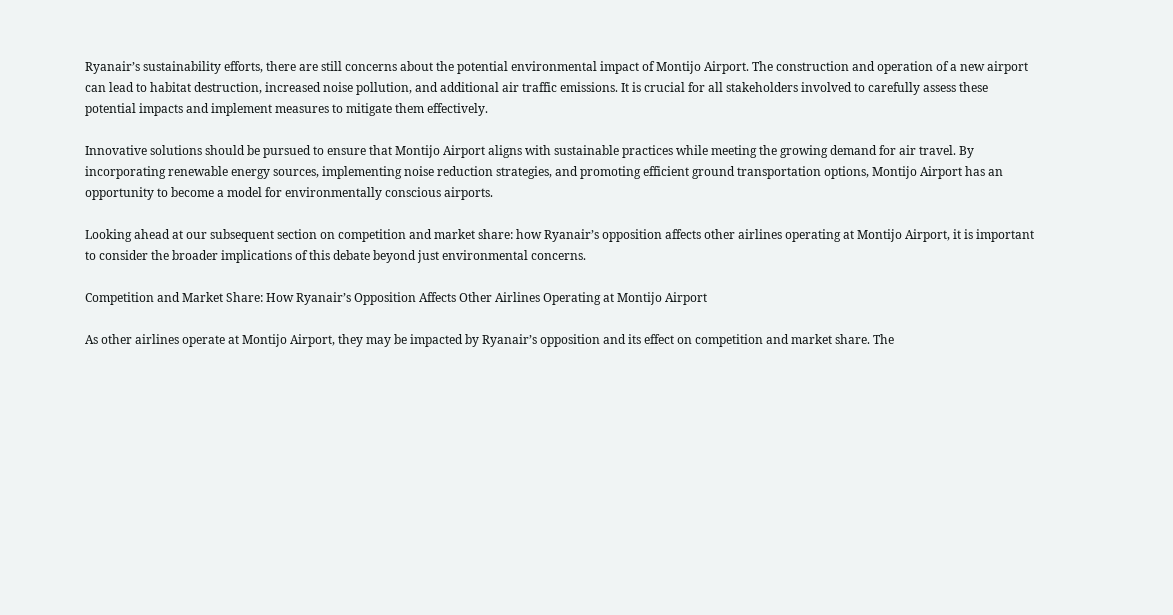Ryanair’s sustainability efforts, there are still concerns about the potential environmental impact of Montijo Airport. The construction and operation of a new airport can lead to habitat destruction, increased noise pollution, and additional air traffic emissions. It is crucial for all stakeholders involved to carefully assess these potential impacts and implement measures to mitigate them effectively.

Innovative solutions should be pursued to ensure that Montijo Airport aligns with sustainable practices while meeting the growing demand for air travel. By incorporating renewable energy sources, implementing noise reduction strategies, and promoting efficient ground transportation options, Montijo Airport has an opportunity to become a model for environmentally conscious airports.

Looking ahead at our subsequent section on competition and market share: how Ryanair’s opposition affects other airlines operating at Montijo Airport, it is important to consider the broader implications of this debate beyond just environmental concerns.

Competition and Market Share: How Ryanair’s Opposition Affects Other Airlines Operating at Montijo Airport

As other airlines operate at Montijo Airport, they may be impacted by Ryanair’s opposition and its effect on competition and market share. The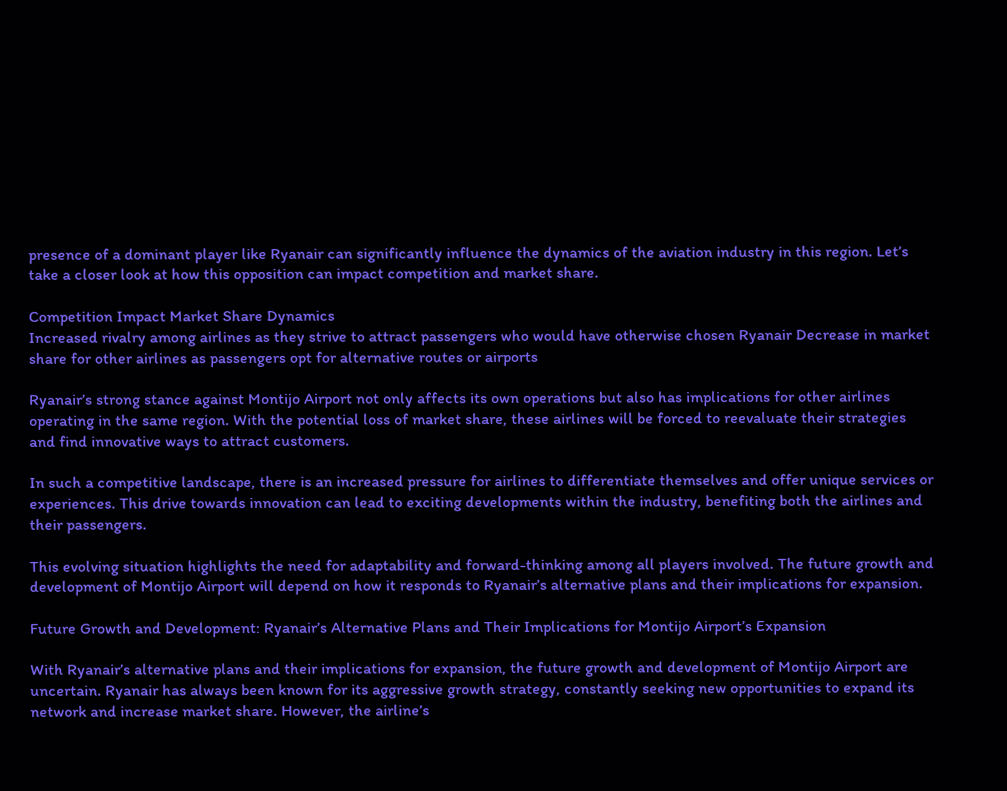presence of a dominant player like Ryanair can significantly influence the dynamics of the aviation industry in this region. Let’s take a closer look at how this opposition can impact competition and market share.

Competition Impact Market Share Dynamics
Increased rivalry among airlines as they strive to attract passengers who would have otherwise chosen Ryanair Decrease in market share for other airlines as passengers opt for alternative routes or airports

Ryanair’s strong stance against Montijo Airport not only affects its own operations but also has implications for other airlines operating in the same region. With the potential loss of market share, these airlines will be forced to reevaluate their strategies and find innovative ways to attract customers.

In such a competitive landscape, there is an increased pressure for airlines to differentiate themselves and offer unique services or experiences. This drive towards innovation can lead to exciting developments within the industry, benefiting both the airlines and their passengers.

This evolving situation highlights the need for adaptability and forward-thinking among all players involved. The future growth and development of Montijo Airport will depend on how it responds to Ryanair’s alternative plans and their implications for expansion.

Future Growth and Development: Ryanair’s Alternative Plans and Their Implications for Montijo Airport’s Expansion

With Ryanair’s alternative plans and their implications for expansion, the future growth and development of Montijo Airport are uncertain. Ryanair has always been known for its aggressive growth strategy, constantly seeking new opportunities to expand its network and increase market share. However, the airline’s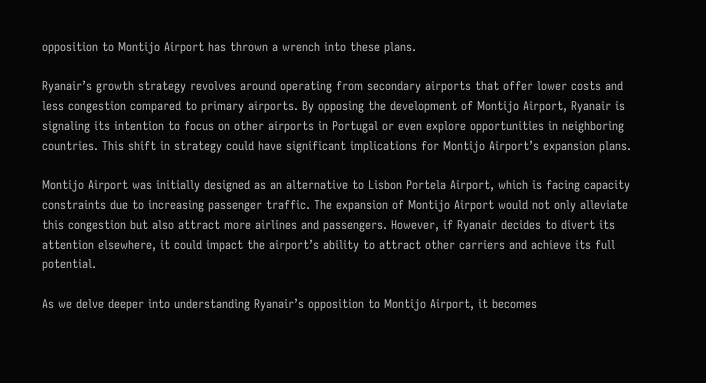opposition to Montijo Airport has thrown a wrench into these plans.

Ryanair’s growth strategy revolves around operating from secondary airports that offer lower costs and less congestion compared to primary airports. By opposing the development of Montijo Airport, Ryanair is signaling its intention to focus on other airports in Portugal or even explore opportunities in neighboring countries. This shift in strategy could have significant implications for Montijo Airport’s expansion plans.

Montijo Airport was initially designed as an alternative to Lisbon Portela Airport, which is facing capacity constraints due to increasing passenger traffic. The expansion of Montijo Airport would not only alleviate this congestion but also attract more airlines and passengers. However, if Ryanair decides to divert its attention elsewhere, it could impact the airport’s ability to attract other carriers and achieve its full potential.

As we delve deeper into understanding Ryanair’s opposition to Montijo Airport, it becomes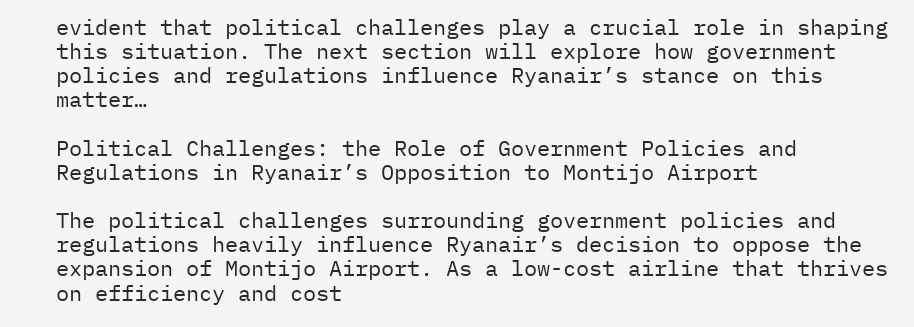evident that political challenges play a crucial role in shaping this situation. The next section will explore how government policies and regulations influence Ryanair’s stance on this matter…

Political Challenges: the Role of Government Policies and Regulations in Ryanair’s Opposition to Montijo Airport

The political challenges surrounding government policies and regulations heavily influence Ryanair’s decision to oppose the expansion of Montijo Airport. As a low-cost airline that thrives on efficiency and cost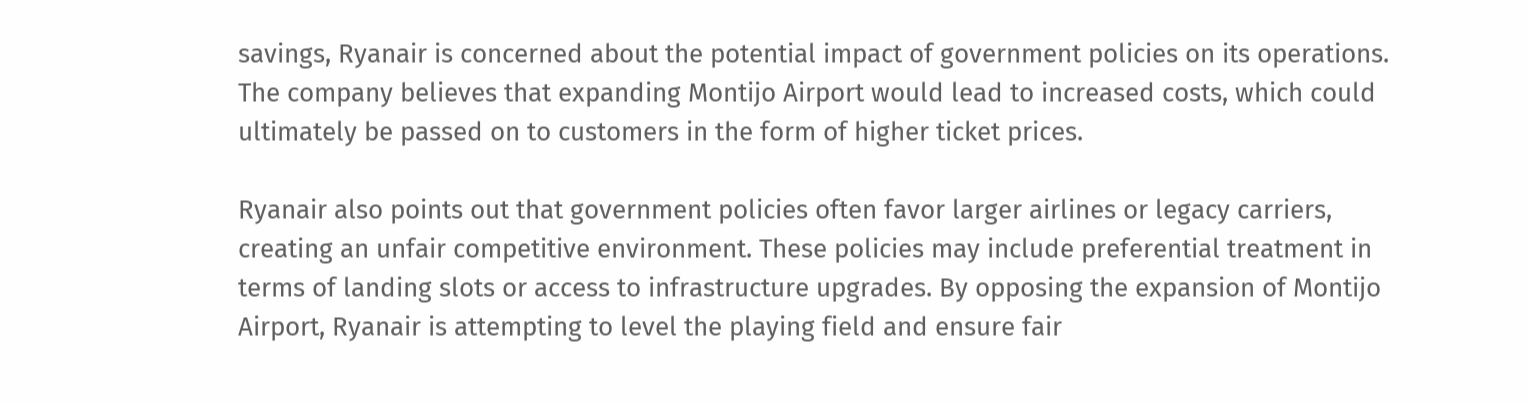savings, Ryanair is concerned about the potential impact of government policies on its operations. The company believes that expanding Montijo Airport would lead to increased costs, which could ultimately be passed on to customers in the form of higher ticket prices.

Ryanair also points out that government policies often favor larger airlines or legacy carriers, creating an unfair competitive environment. These policies may include preferential treatment in terms of landing slots or access to infrastructure upgrades. By opposing the expansion of Montijo Airport, Ryanair is attempting to level the playing field and ensure fair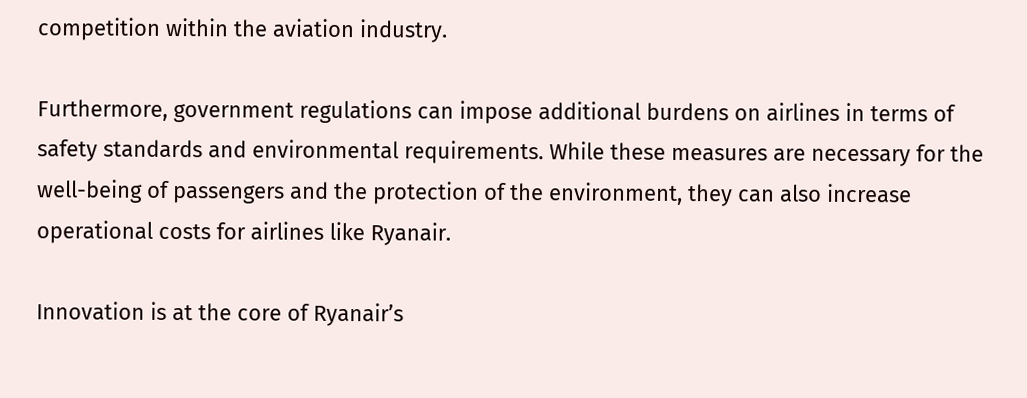competition within the aviation industry.

Furthermore, government regulations can impose additional burdens on airlines in terms of safety standards and environmental requirements. While these measures are necessary for the well-being of passengers and the protection of the environment, they can also increase operational costs for airlines like Ryanair.

Innovation is at the core of Ryanair’s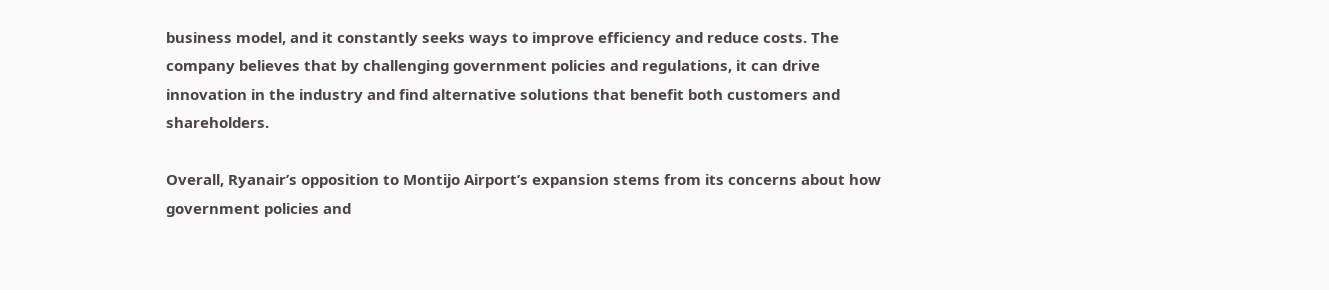business model, and it constantly seeks ways to improve efficiency and reduce costs. The company believes that by challenging government policies and regulations, it can drive innovation in the industry and find alternative solutions that benefit both customers and shareholders.

Overall, Ryanair’s opposition to Montijo Airport’s expansion stems from its concerns about how government policies and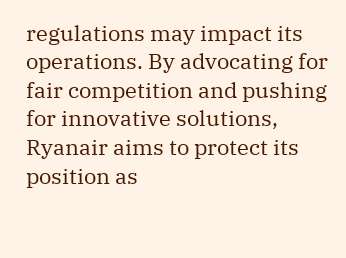regulations may impact its operations. By advocating for fair competition and pushing for innovative solutions, Ryanair aims to protect its position as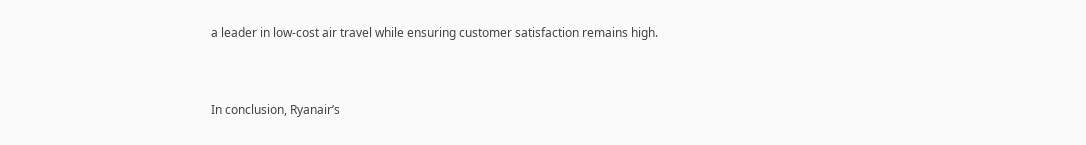a leader in low-cost air travel while ensuring customer satisfaction remains high.


In conclusion, Ryanair’s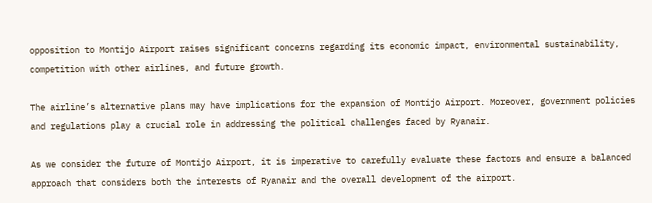opposition to Montijo Airport raises significant concerns regarding its economic impact, environmental sustainability, competition with other airlines, and future growth.

The airline’s alternative plans may have implications for the expansion of Montijo Airport. Moreover, government policies and regulations play a crucial role in addressing the political challenges faced by Ryanair.

As we consider the future of Montijo Airport, it is imperative to carefully evaluate these factors and ensure a balanced approach that considers both the interests of Ryanair and the overall development of the airport.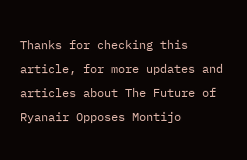Thanks for checking this article, for more updates and articles about The Future of Ryanair Opposes Montijo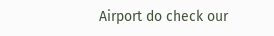Airport do check our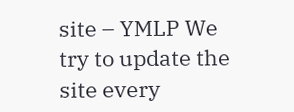site – YMLP We try to update the site every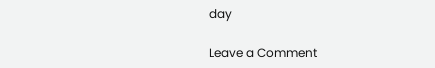day

Leave a Comment